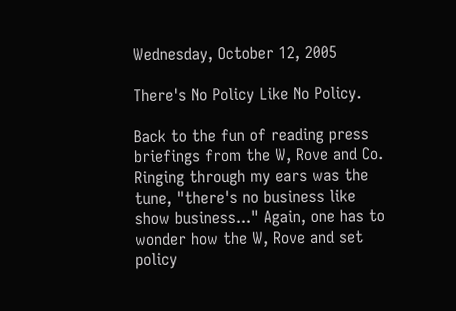Wednesday, October 12, 2005

There's No Policy Like No Policy.

Back to the fun of reading press briefings from the W, Rove and Co. Ringing through my ears was the tune, "there's no business like show business..." Again, one has to wonder how the W, Rove and set policy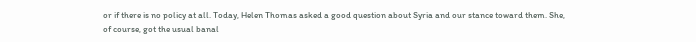or if there is no policy at all. Today, Helen Thomas asked a good question about Syria and our stance toward them. She, of course, got the usual banal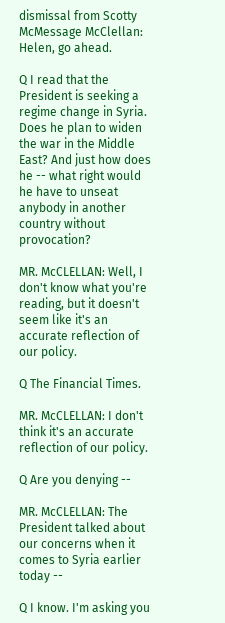dismissal from Scotty McMessage McClellan:
Helen, go ahead.

Q I read that the President is seeking a regime change in Syria. Does he plan to widen the war in the Middle East? And just how does he -- what right would he have to unseat anybody in another country without provocation?

MR. McCLELLAN: Well, I don't know what you're reading, but it doesn't seem like it's an accurate reflection of our policy.

Q The Financial Times.

MR. McCLELLAN: I don't think it's an accurate reflection of our policy.

Q Are you denying --

MR. McCLELLAN: The President talked about our concerns when it comes to Syria earlier today --

Q I know. I'm asking you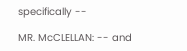specifically --

MR. McCLELLAN: -- and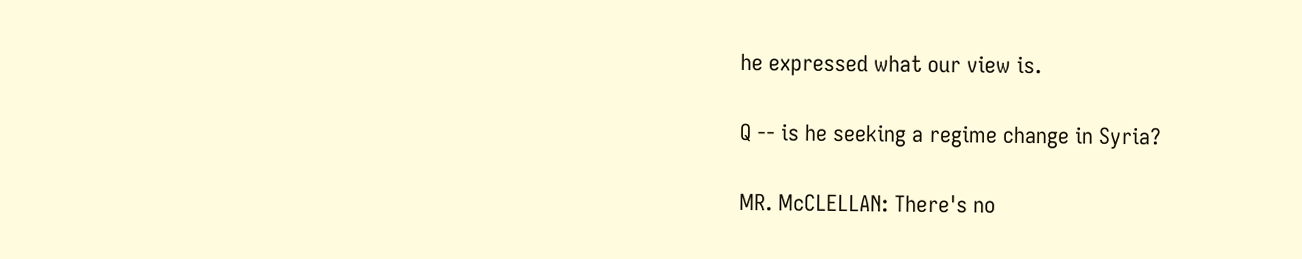he expressed what our view is.

Q -- is he seeking a regime change in Syria?

MR. McCLELLAN: There's no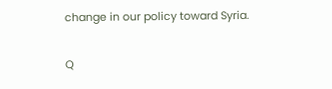change in our policy toward Syria.

Q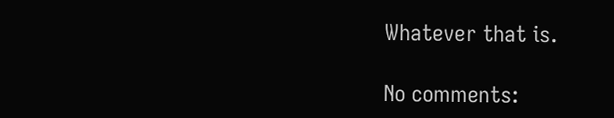Whatever that is.

No comments: